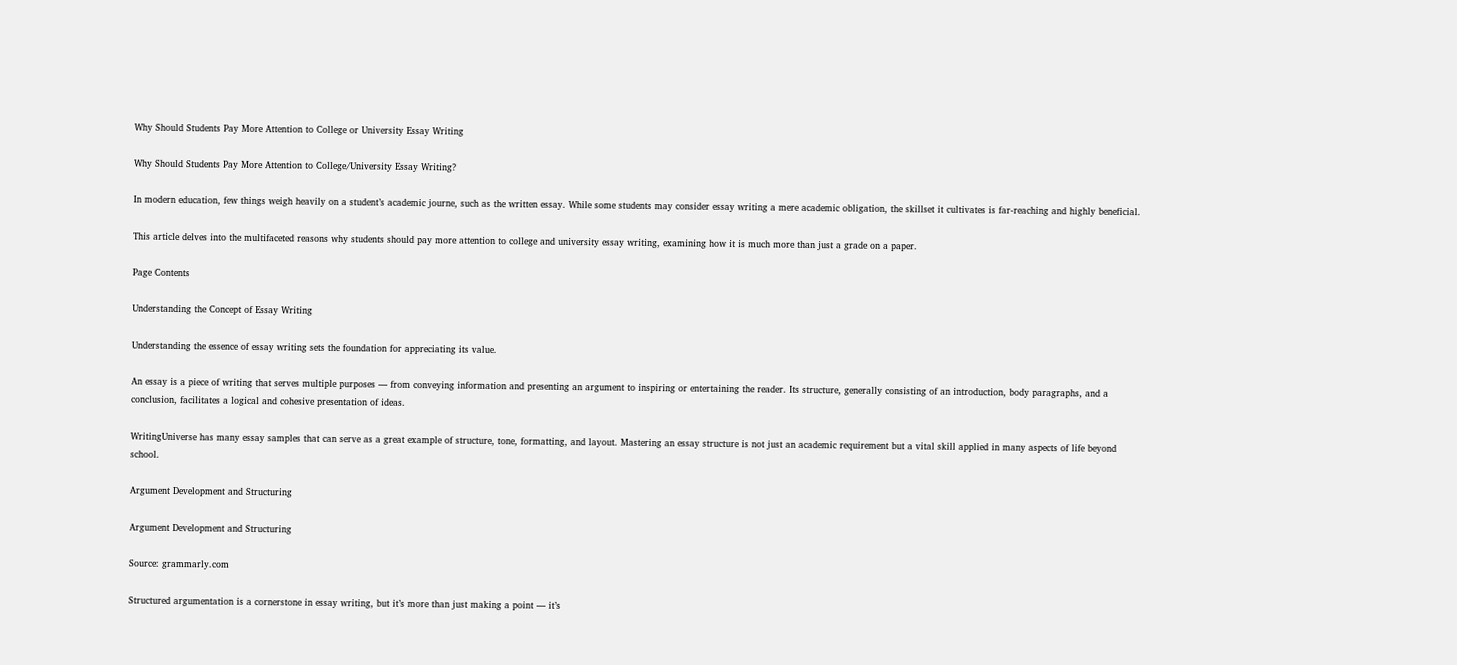Why Should Students Pay More Attention to College or University Essay Writing

Why Should Students Pay More Attention to College/University Essay Writing?

In modern education, few things weigh heavily on a student’s academic journe, such as the written essay. While some students may consider essay writing a mere academic obligation, the skillset it cultivates is far-reaching and highly beneficial.

This article delves into the multifaceted reasons why students should pay more attention to college and university essay writing, examining how it is much more than just a grade on a paper.

Page Contents

Understanding the Concept of Essay Writing

Understanding the essence of essay writing sets the foundation for appreciating its value.

An essay is a piece of writing that serves multiple purposes — from conveying information and presenting an argument to inspiring or entertaining the reader. Its structure, generally consisting of an introduction, body paragraphs, and a conclusion, facilitates a logical and cohesive presentation of ideas.

WritingUniverse has many essay samples that can serve as a great example of structure, tone, formatting, and layout. Mastering an essay structure is not just an academic requirement but a vital skill applied in many aspects of life beyond school.

Argument Development and Structuring

Argument Development and Structuring

Source: grammarly.com

Structured argumentation is a cornerstone in essay writing, but it’s more than just making a point — it’s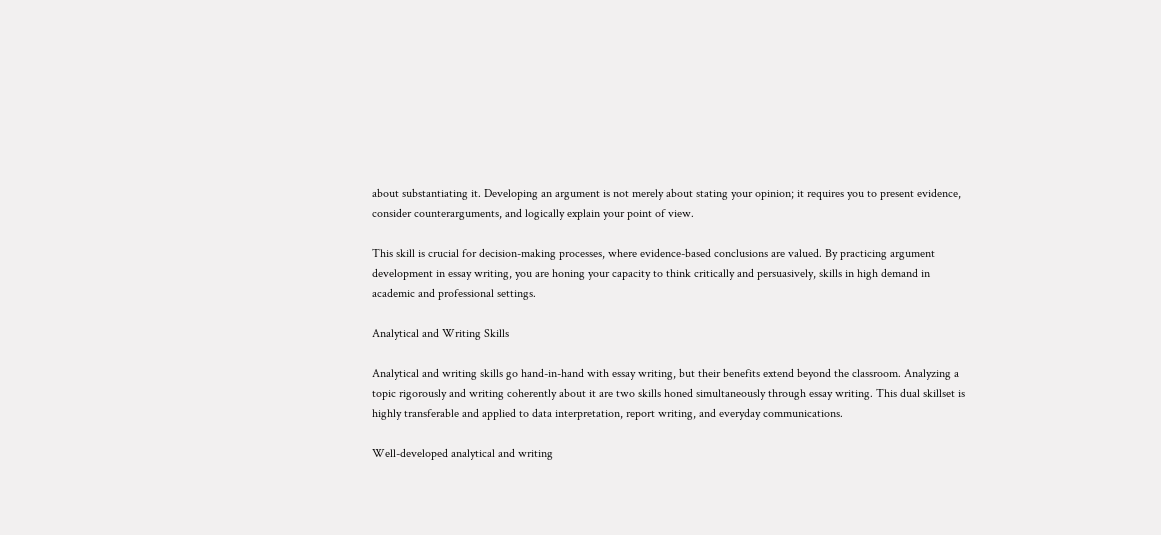about substantiating it. Developing an argument is not merely about stating your opinion; it requires you to present evidence, consider counterarguments, and logically explain your point of view.

This skill is crucial for decision-making processes, where evidence-based conclusions are valued. By practicing argument development in essay writing, you are honing your capacity to think critically and persuasively, skills in high demand in academic and professional settings.

Analytical and Writing Skills

Analytical and writing skills go hand-in-hand with essay writing, but their benefits extend beyond the classroom. Analyzing a topic rigorously and writing coherently about it are two skills honed simultaneously through essay writing. This dual skillset is highly transferable and applied to data interpretation, report writing, and everyday communications.

Well-developed analytical and writing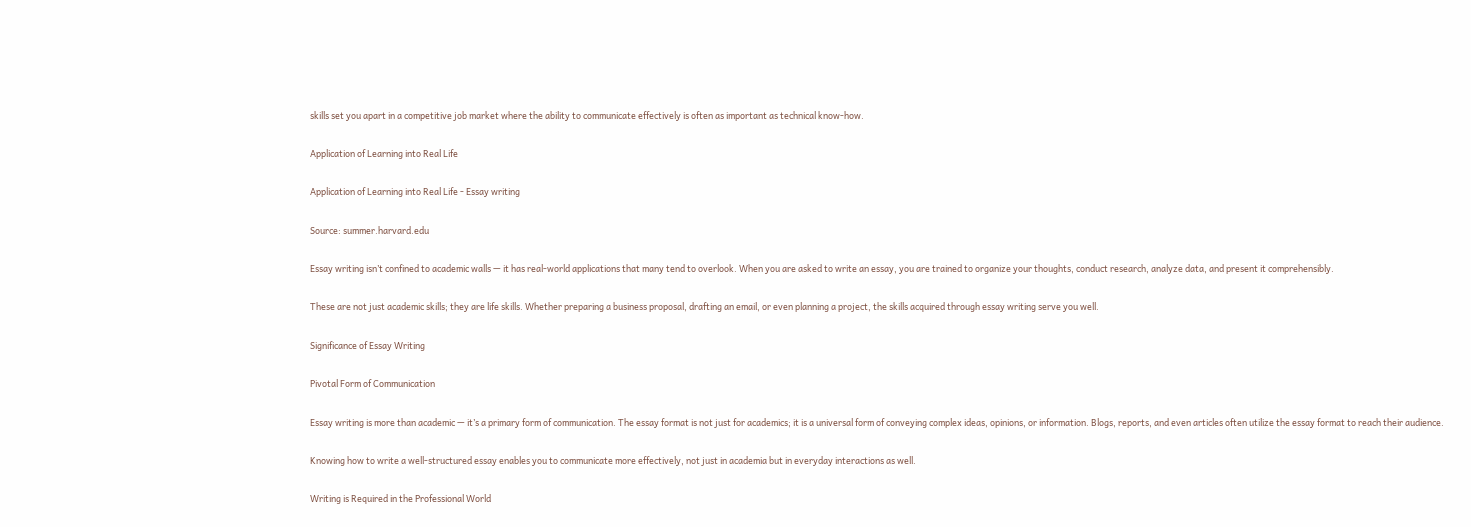skills set you apart in a competitive job market where the ability to communicate effectively is often as important as technical know-how.

Application of Learning into Real Life

Application of Learning into Real Life - Essay writing

Source: summer.harvard.edu

Essay writing isn’t confined to academic walls — it has real-world applications that many tend to overlook. When you are asked to write an essay, you are trained to organize your thoughts, conduct research, analyze data, and present it comprehensibly.

These are not just academic skills; they are life skills. Whether preparing a business proposal, drafting an email, or even planning a project, the skills acquired through essay writing serve you well.

Significance of Essay Writing

Pivotal Form of Communication

Essay writing is more than academic — it’s a primary form of communication. The essay format is not just for academics; it is a universal form of conveying complex ideas, opinions, or information. Blogs, reports, and even articles often utilize the essay format to reach their audience.

Knowing how to write a well-structured essay enables you to communicate more effectively, not just in academia but in everyday interactions as well.

Writing is Required in the Professional World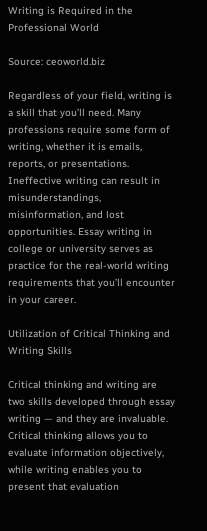Writing is Required in the Professional World

Source: ceoworld.biz

Regardless of your field, writing is a skill that you’ll need. Many professions require some form of writing, whether it is emails, reports, or presentations. Ineffective writing can result in misunderstandings, misinformation, and lost opportunities. Essay writing in college or university serves as practice for the real-world writing requirements that you’ll encounter in your career.

Utilization of Critical Thinking and Writing Skills

Critical thinking and writing are two skills developed through essay writing — and they are invaluable. Critical thinking allows you to evaluate information objectively, while writing enables you to present that evaluation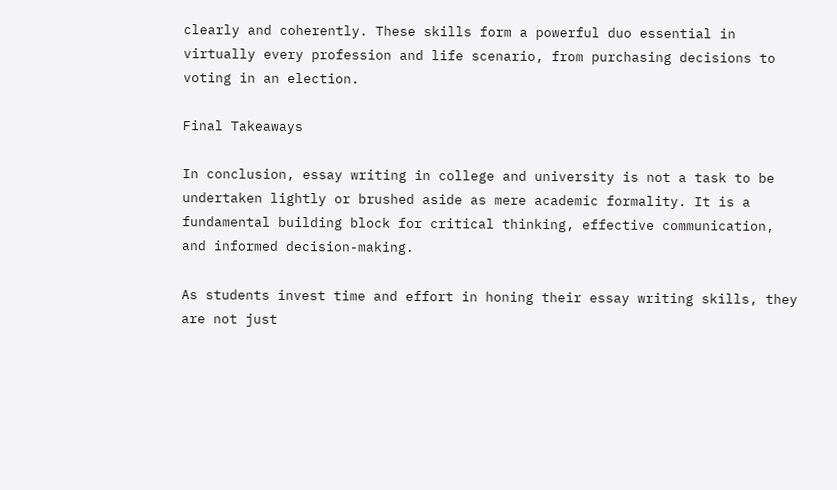clearly and coherently. These skills form a powerful duo essential in virtually every profession and life scenario, from purchasing decisions to voting in an election.

Final Takeaways

In conclusion, essay writing in college and university is not a task to be undertaken lightly or brushed aside as mere academic formality. It is a fundamental building block for critical thinking, effective communication, and informed decision-making.

As students invest time and effort in honing their essay writing skills, they are not just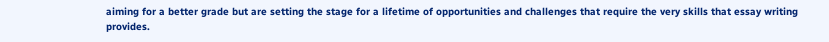aiming for a better grade but are setting the stage for a lifetime of opportunities and challenges that require the very skills that essay writing provides.